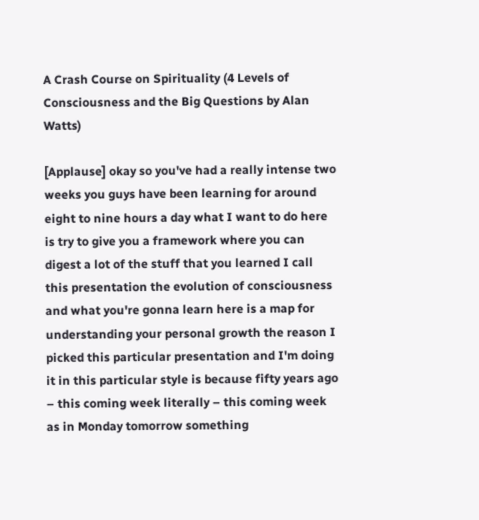A Crash Course on Spirituality (4 Levels of Consciousness and the Big Questions by Alan Watts)

[Applause] okay so you've had a really intense two weeks you guys have been learning for around eight to nine hours a day what I want to do here is try to give you a framework where you can digest a lot of the stuff that you learned I call this presentation the evolution of consciousness and what you're gonna learn here is a map for understanding your personal growth the reason I picked this particular presentation and I'm doing it in this particular style is because fifty years ago – this coming week literally – this coming week as in Monday tomorrow something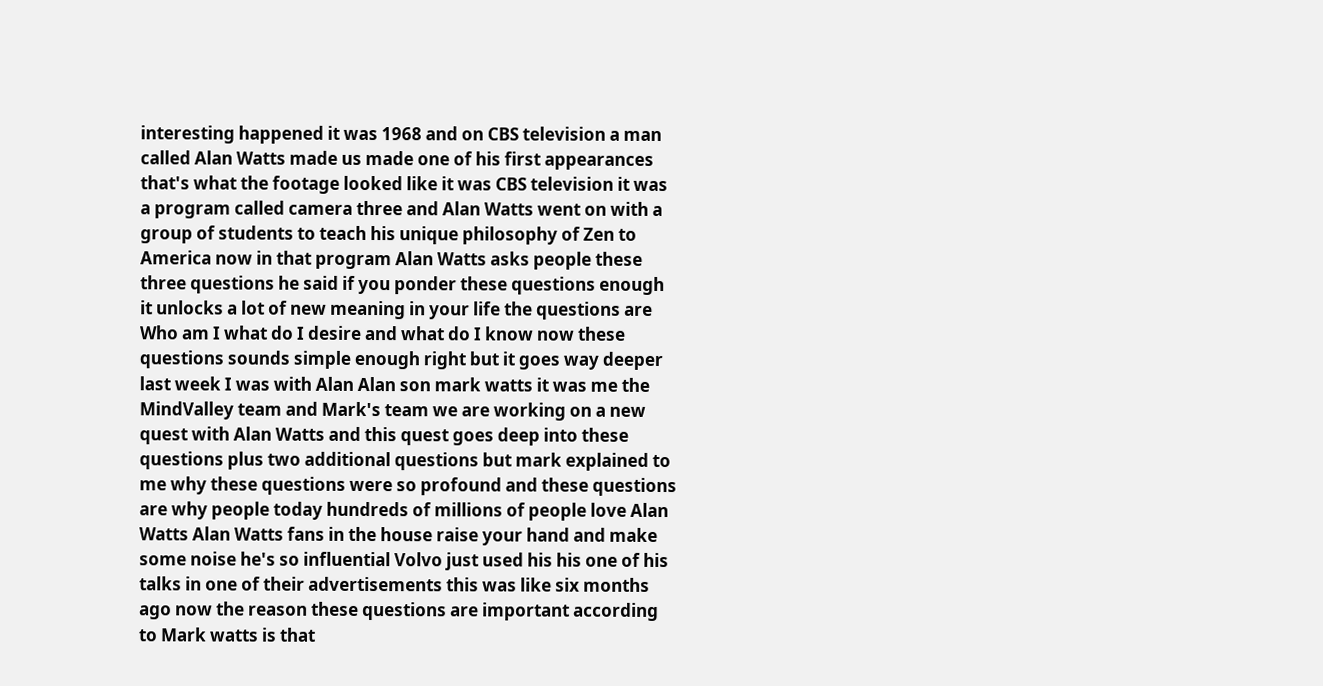interesting happened it was 1968 and on CBS television a man called Alan Watts made us made one of his first appearances that's what the footage looked like it was CBS television it was a program called camera three and Alan Watts went on with a group of students to teach his unique philosophy of Zen to America now in that program Alan Watts asks people these three questions he said if you ponder these questions enough it unlocks a lot of new meaning in your life the questions are Who am I what do I desire and what do I know now these questions sounds simple enough right but it goes way deeper last week I was with Alan Alan son mark watts it was me the MindValley team and Mark's team we are working on a new quest with Alan Watts and this quest goes deep into these questions plus two additional questions but mark explained to me why these questions were so profound and these questions are why people today hundreds of millions of people love Alan Watts Alan Watts fans in the house raise your hand and make some noise he's so influential Volvo just used his his one of his talks in one of their advertisements this was like six months ago now the reason these questions are important according to Mark watts is that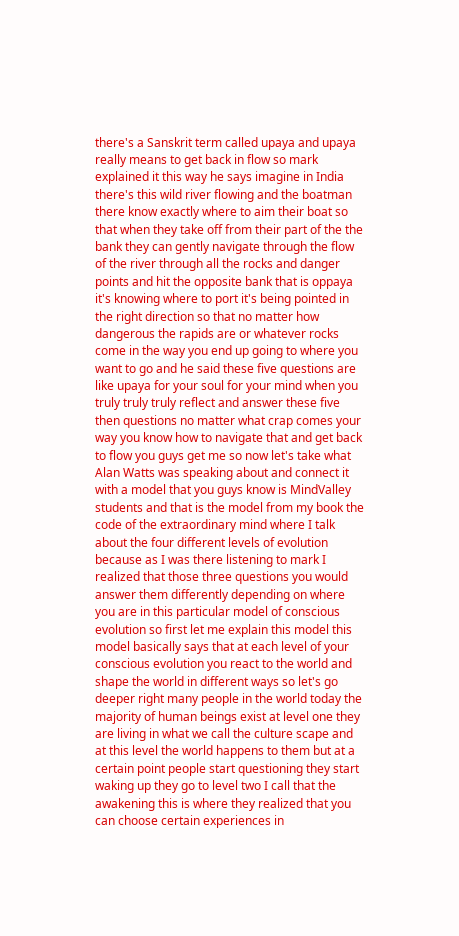there's a Sanskrit term called upaya and upaya really means to get back in flow so mark explained it this way he says imagine in India there's this wild river flowing and the boatman there know exactly where to aim their boat so that when they take off from their part of the the bank they can gently navigate through the flow of the river through all the rocks and danger points and hit the opposite bank that is oppaya it's knowing where to port it's being pointed in the right direction so that no matter how dangerous the rapids are or whatever rocks come in the way you end up going to where you want to go and he said these five questions are like upaya for your soul for your mind when you truly truly truly reflect and answer these five then questions no matter what crap comes your way you know how to navigate that and get back to flow you guys get me so now let's take what Alan Watts was speaking about and connect it with a model that you guys know is MindValley students and that is the model from my book the code of the extraordinary mind where I talk about the four different levels of evolution because as I was there listening to mark I realized that those three questions you would answer them differently depending on where you are in this particular model of conscious evolution so first let me explain this model this model basically says that at each level of your conscious evolution you react to the world and shape the world in different ways so let's go deeper right many people in the world today the majority of human beings exist at level one they are living in what we call the culture scape and at this level the world happens to them but at a certain point people start questioning they start waking up they go to level two I call that the awakening this is where they realized that you can choose certain experiences in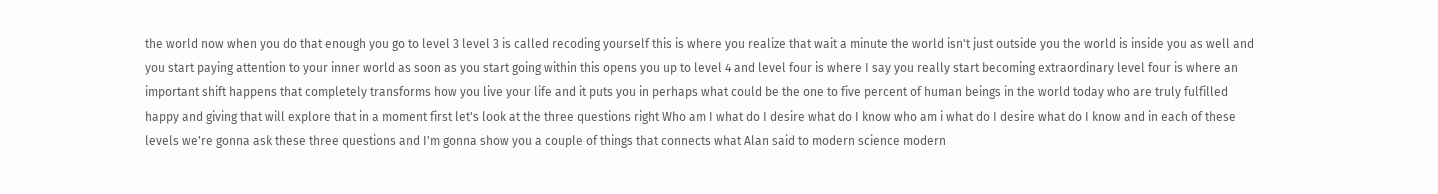the world now when you do that enough you go to level 3 level 3 is called recoding yourself this is where you realize that wait a minute the world isn't just outside you the world is inside you as well and you start paying attention to your inner world as soon as you start going within this opens you up to level 4 and level four is where I say you really start becoming extraordinary level four is where an important shift happens that completely transforms how you live your life and it puts you in perhaps what could be the one to five percent of human beings in the world today who are truly fulfilled happy and giving that will explore that in a moment first let's look at the three questions right Who am I what do I desire what do I know who am i what do I desire what do I know and in each of these levels we're gonna ask these three questions and I'm gonna show you a couple of things that connects what Alan said to modern science modern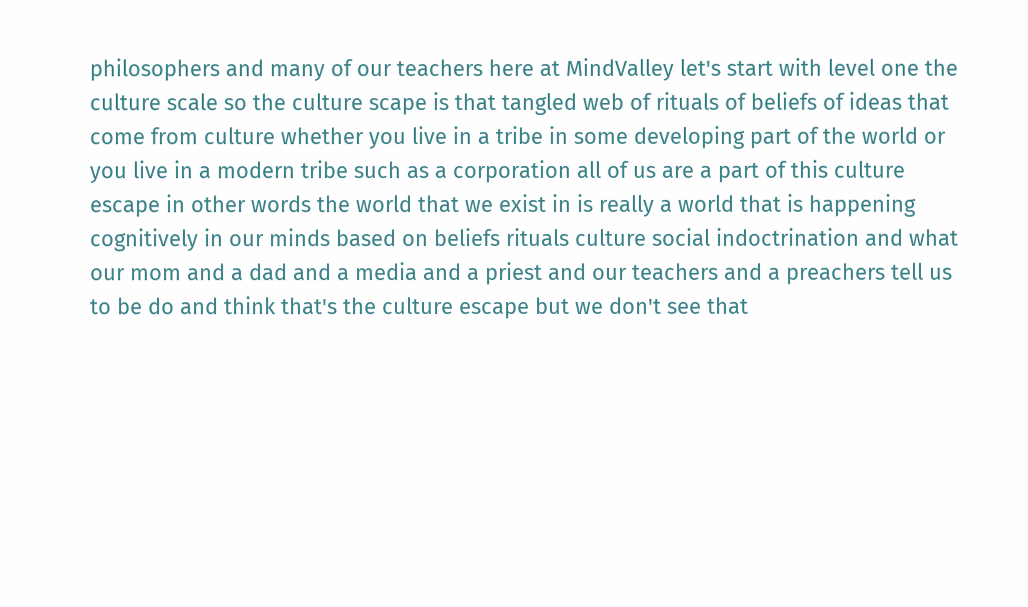philosophers and many of our teachers here at MindValley let's start with level one the culture scale so the culture scape is that tangled web of rituals of beliefs of ideas that come from culture whether you live in a tribe in some developing part of the world or you live in a modern tribe such as a corporation all of us are a part of this culture escape in other words the world that we exist in is really a world that is happening cognitively in our minds based on beliefs rituals culture social indoctrination and what our mom and a dad and a media and a priest and our teachers and a preachers tell us to be do and think that's the culture escape but we don't see that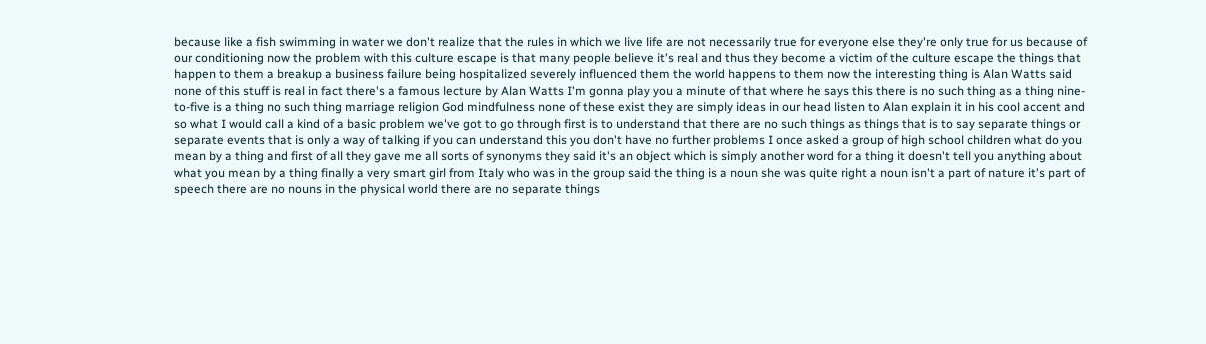because like a fish swimming in water we don't realize that the rules in which we live life are not necessarily true for everyone else they're only true for us because of our conditioning now the problem with this culture escape is that many people believe it's real and thus they become a victim of the culture escape the things that happen to them a breakup a business failure being hospitalized severely influenced them the world happens to them now the interesting thing is Alan Watts said none of this stuff is real in fact there's a famous lecture by Alan Watts I'm gonna play you a minute of that where he says this there is no such thing as a thing nine-to-five is a thing no such thing marriage religion God mindfulness none of these exist they are simply ideas in our head listen to Alan explain it in his cool accent and so what I would call a kind of a basic problem we've got to go through first is to understand that there are no such things as things that is to say separate things or separate events that is only a way of talking if you can understand this you don't have no further problems I once asked a group of high school children what do you mean by a thing and first of all they gave me all sorts of synonyms they said it's an object which is simply another word for a thing it doesn't tell you anything about what you mean by a thing finally a very smart girl from Italy who was in the group said the thing is a noun she was quite right a noun isn't a part of nature it's part of speech there are no nouns in the physical world there are no separate things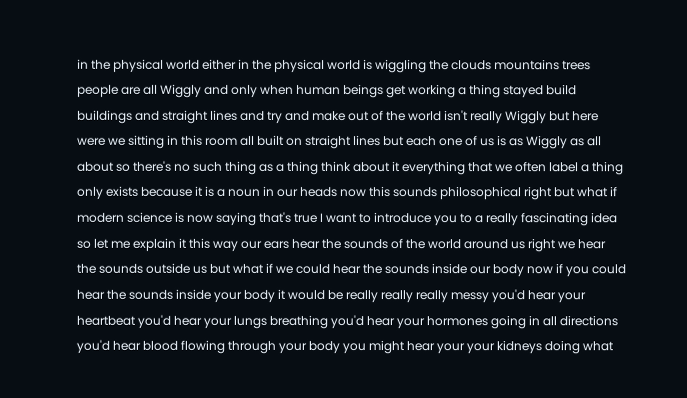in the physical world either in the physical world is wiggling the clouds mountains trees people are all Wiggly and only when human beings get working a thing stayed build buildings and straight lines and try and make out of the world isn't really Wiggly but here were we sitting in this room all built on straight lines but each one of us is as Wiggly as all about so there's no such thing as a thing think about it everything that we often label a thing only exists because it is a noun in our heads now this sounds philosophical right but what if modern science is now saying that's true I want to introduce you to a really fascinating idea so let me explain it this way our ears hear the sounds of the world around us right we hear the sounds outside us but what if we could hear the sounds inside our body now if you could hear the sounds inside your body it would be really really really messy you'd hear your heartbeat you'd hear your lungs breathing you'd hear your hormones going in all directions you'd hear blood flowing through your body you might hear your your kidneys doing what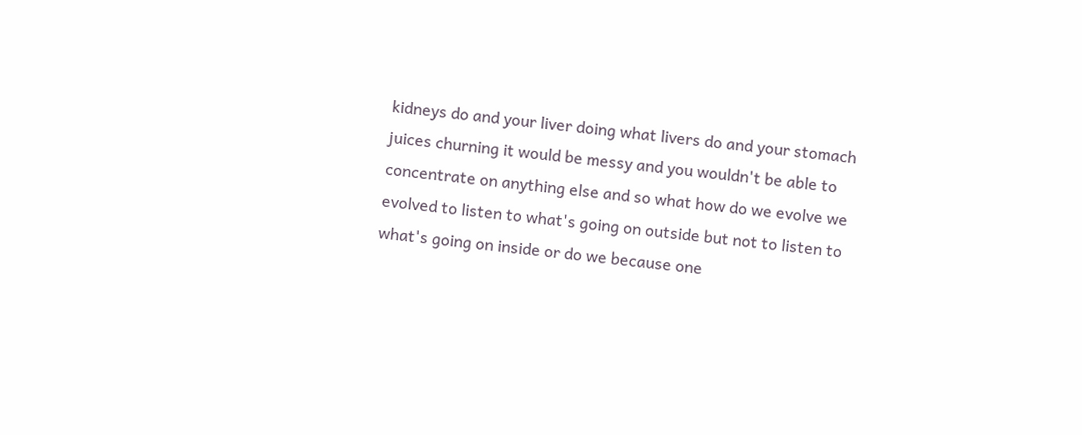kidneys do and your liver doing what livers do and your stomach juices churning it would be messy and you wouldn't be able to concentrate on anything else and so what how do we evolve we evolved to listen to what's going on outside but not to listen to what's going on inside or do we because one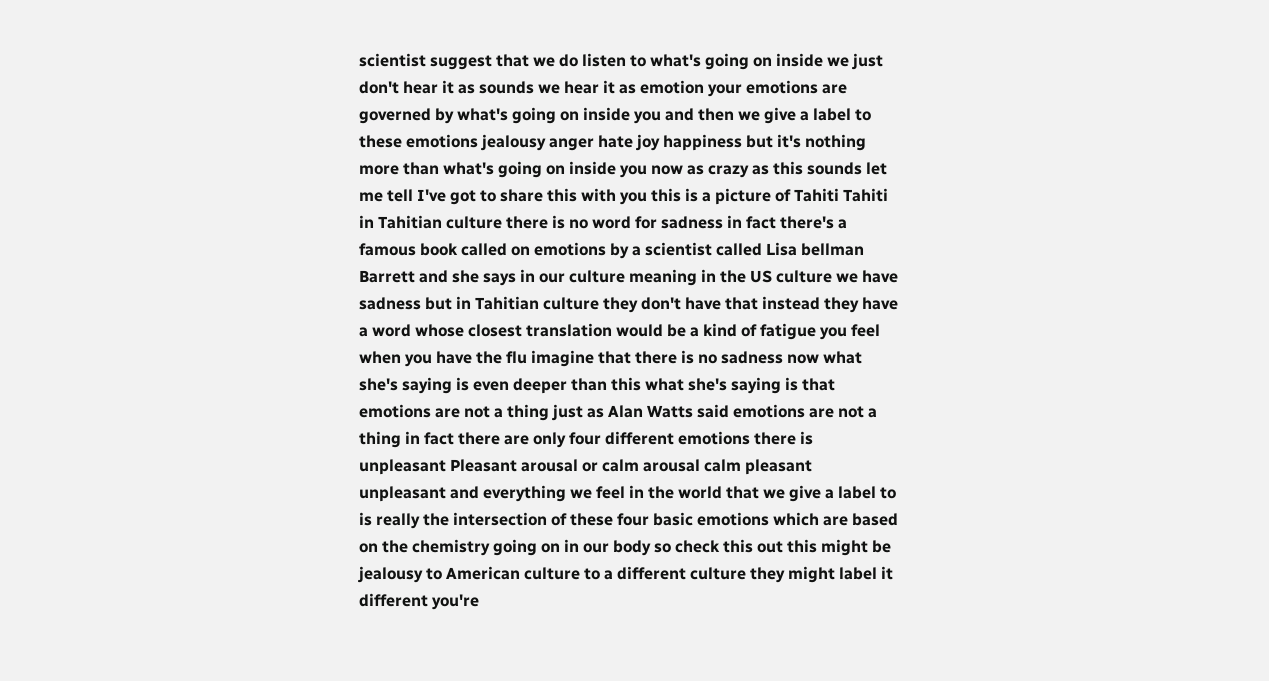scientist suggest that we do listen to what's going on inside we just don't hear it as sounds we hear it as emotion your emotions are governed by what's going on inside you and then we give a label to these emotions jealousy anger hate joy happiness but it's nothing more than what's going on inside you now as crazy as this sounds let me tell I've got to share this with you this is a picture of Tahiti Tahiti in Tahitian culture there is no word for sadness in fact there's a famous book called on emotions by a scientist called Lisa bellman Barrett and she says in our culture meaning in the US culture we have sadness but in Tahitian culture they don't have that instead they have a word whose closest translation would be a kind of fatigue you feel when you have the flu imagine that there is no sadness now what she's saying is even deeper than this what she's saying is that emotions are not a thing just as Alan Watts said emotions are not a thing in fact there are only four different emotions there is unpleasant Pleasant arousal or calm arousal calm pleasant unpleasant and everything we feel in the world that we give a label to is really the intersection of these four basic emotions which are based on the chemistry going on in our body so check this out this might be jealousy to American culture to a different culture they might label it different you're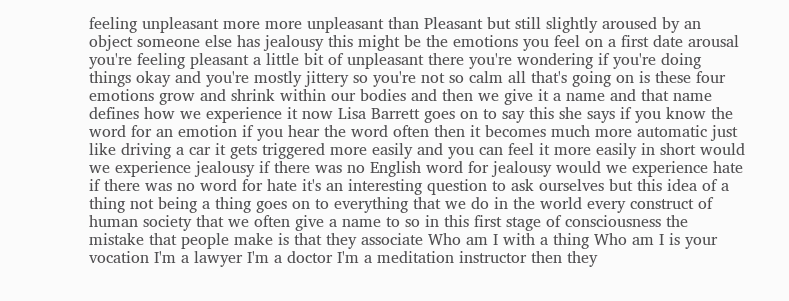feeling unpleasant more more unpleasant than Pleasant but still slightly aroused by an object someone else has jealousy this might be the emotions you feel on a first date arousal you're feeling pleasant a little bit of unpleasant there you're wondering if you're doing things okay and you're mostly jittery so you're not so calm all that's going on is these four emotions grow and shrink within our bodies and then we give it a name and that name defines how we experience it now Lisa Barrett goes on to say this she says if you know the word for an emotion if you hear the word often then it becomes much more automatic just like driving a car it gets triggered more easily and you can feel it more easily in short would we experience jealousy if there was no English word for jealousy would we experience hate if there was no word for hate it's an interesting question to ask ourselves but this idea of a thing not being a thing goes on to everything that we do in the world every construct of human society that we often give a name to so in this first stage of consciousness the mistake that people make is that they associate Who am I with a thing Who am I is your vocation I'm a lawyer I'm a doctor I'm a meditation instructor then they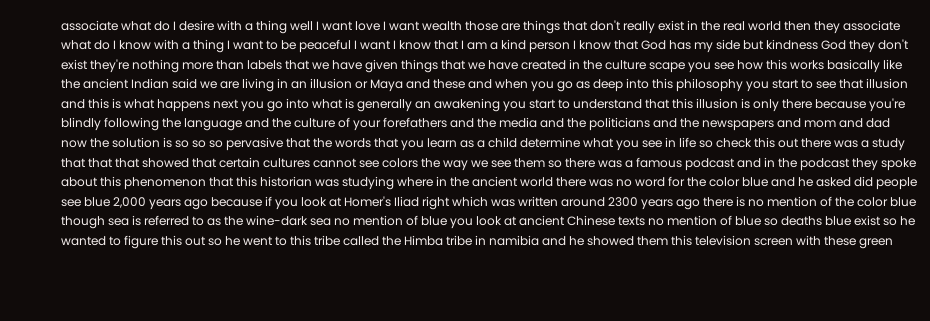associate what do I desire with a thing well I want love I want wealth those are things that don't really exist in the real world then they associate what do I know with a thing I want to be peaceful I want I know that I am a kind person I know that God has my side but kindness God they don't exist they're nothing more than labels that we have given things that we have created in the culture scape you see how this works basically like the ancient Indian said we are living in an illusion or Maya and these and when you go as deep into this philosophy you start to see that illusion and this is what happens next you go into what is generally an awakening you start to understand that this illusion is only there because you're blindly following the language and the culture of your forefathers and the media and the politicians and the newspapers and mom and dad now the solution is so so so pervasive that the words that you learn as a child determine what you see in life so check this out there was a study that that that showed that certain cultures cannot see colors the way we see them so there was a famous podcast and in the podcast they spoke about this phenomenon that this historian was studying where in the ancient world there was no word for the color blue and he asked did people see blue 2,000 years ago because if you look at Homer's Iliad right which was written around 2300 years ago there is no mention of the color blue though sea is referred to as the wine-dark sea no mention of blue you look at ancient Chinese texts no mention of blue so deaths blue exist so he wanted to figure this out so he went to this tribe called the Himba tribe in namibia and he showed them this television screen with these green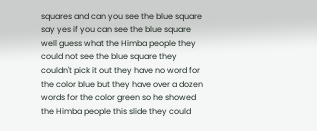squares and can you see the blue square say yes if you can see the blue square well guess what the Himba people they could not see the blue square they couldn't pick it out they have no word for the color blue but they have over a dozen words for the color green so he showed the Himba people this slide they could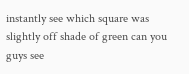instantly see which square was slightly off shade of green can you guys see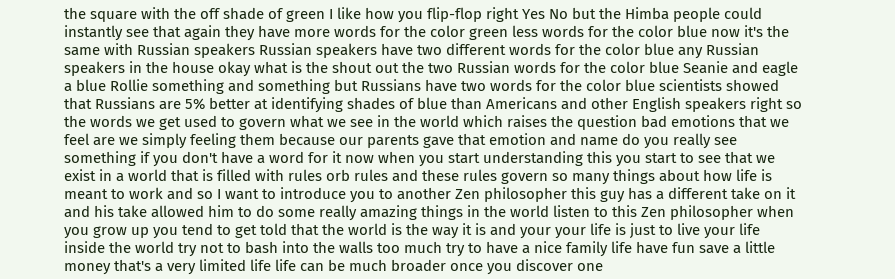the square with the off shade of green I like how you flip-flop right Yes No but the Himba people could instantly see that again they have more words for the color green less words for the color blue now it's the same with Russian speakers Russian speakers have two different words for the color blue any Russian speakers in the house okay what is the shout out the two Russian words for the color blue Seanie and eagle a blue Rollie something and something but Russians have two words for the color blue scientists showed that Russians are 5% better at identifying shades of blue than Americans and other English speakers right so the words we get used to govern what we see in the world which raises the question bad emotions that we feel are we simply feeling them because our parents gave that emotion and name do you really see something if you don't have a word for it now when you start understanding this you start to see that we exist in a world that is filled with rules orb rules and these rules govern so many things about how life is meant to work and so I want to introduce you to another Zen philosopher this guy has a different take on it and his take allowed him to do some really amazing things in the world listen to this Zen philosopher when you grow up you tend to get told that the world is the way it is and your your life is just to live your life inside the world try not to bash into the walls too much try to have a nice family life have fun save a little money that's a very limited life life can be much broader once you discover one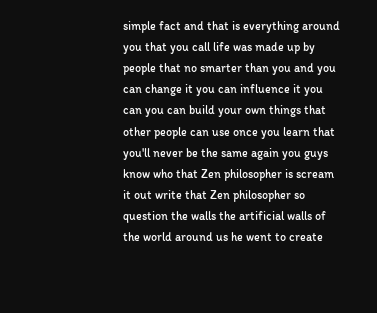simple fact and that is everything around you that you call life was made up by people that no smarter than you and you can change it you can influence it you can you can build your own things that other people can use once you learn that you'll never be the same again you guys know who that Zen philosopher is scream it out write that Zen philosopher so question the walls the artificial walls of the world around us he went to create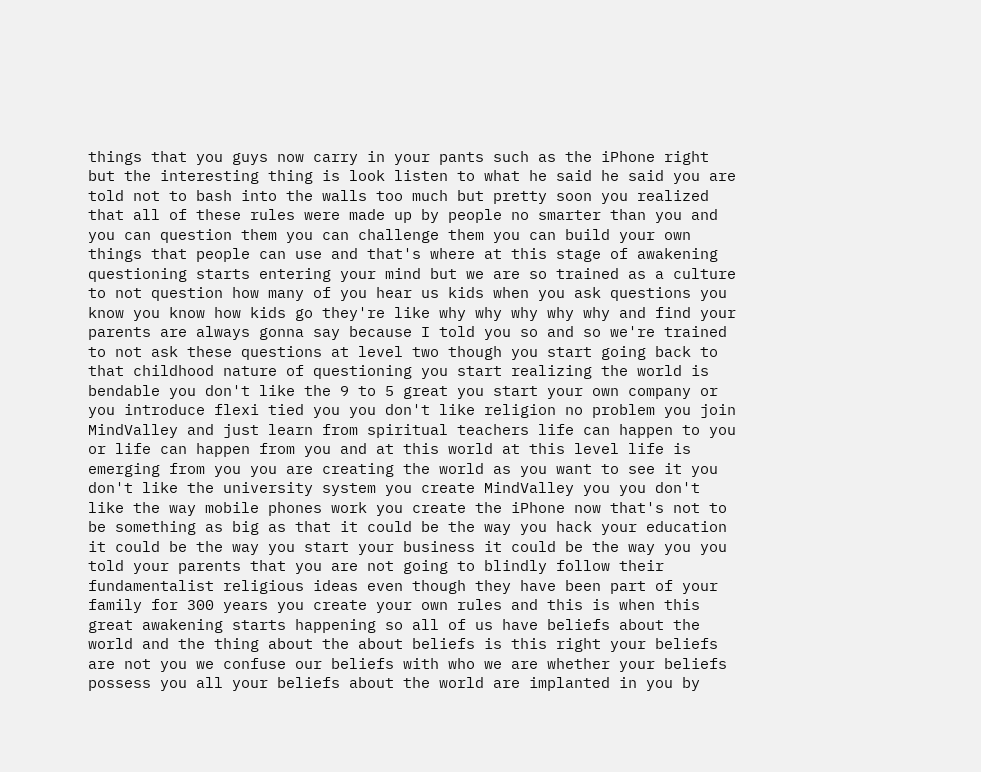things that you guys now carry in your pants such as the iPhone right but the interesting thing is look listen to what he said he said you are told not to bash into the walls too much but pretty soon you realized that all of these rules were made up by people no smarter than you and you can question them you can challenge them you can build your own things that people can use and that's where at this stage of awakening questioning starts entering your mind but we are so trained as a culture to not question how many of you hear us kids when you ask questions you know you know how kids go they're like why why why why why and find your parents are always gonna say because I told you so and so we're trained to not ask these questions at level two though you start going back to that childhood nature of questioning you start realizing the world is bendable you don't like the 9 to 5 great you start your own company or you introduce flexi tied you you don't like religion no problem you join MindValley and just learn from spiritual teachers life can happen to you or life can happen from you and at this world at this level life is emerging from you you are creating the world as you want to see it you don't like the university system you create MindValley you you don't like the way mobile phones work you create the iPhone now that's not to be something as big as that it could be the way you hack your education it could be the way you start your business it could be the way you you told your parents that you are not going to blindly follow their fundamentalist religious ideas even though they have been part of your family for 300 years you create your own rules and this is when this great awakening starts happening so all of us have beliefs about the world and the thing about the about beliefs is this right your beliefs are not you we confuse our beliefs with who we are whether your beliefs possess you all your beliefs about the world are implanted in you by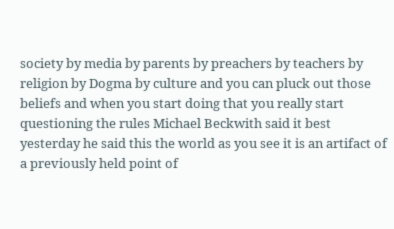society by media by parents by preachers by teachers by religion by Dogma by culture and you can pluck out those beliefs and when you start doing that you really start questioning the rules Michael Beckwith said it best yesterday he said this the world as you see it is an artifact of a previously held point of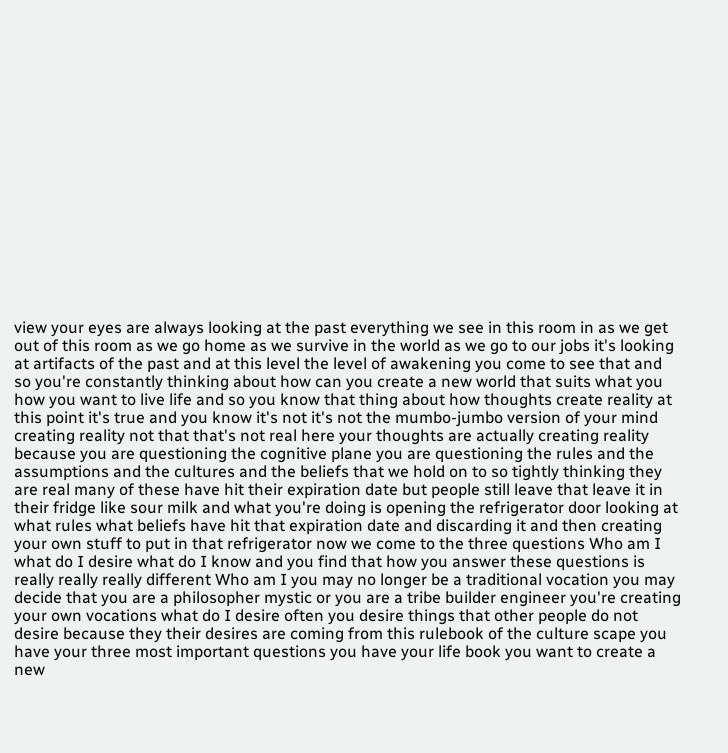view your eyes are always looking at the past everything we see in this room in as we get out of this room as we go home as we survive in the world as we go to our jobs it's looking at artifacts of the past and at this level the level of awakening you come to see that and so you're constantly thinking about how can you create a new world that suits what you how you want to live life and so you know that thing about how thoughts create reality at this point it's true and you know it's not it's not the mumbo-jumbo version of your mind creating reality not that that's not real here your thoughts are actually creating reality because you are questioning the cognitive plane you are questioning the rules and the assumptions and the cultures and the beliefs that we hold on to so tightly thinking they are real many of these have hit their expiration date but people still leave that leave it in their fridge like sour milk and what you're doing is opening the refrigerator door looking at what rules what beliefs have hit that expiration date and discarding it and then creating your own stuff to put in that refrigerator now we come to the three questions Who am I what do I desire what do I know and you find that how you answer these questions is really really really different Who am I you may no longer be a traditional vocation you may decide that you are a philosopher mystic or you are a tribe builder engineer you're creating your own vocations what do I desire often you desire things that other people do not desire because they their desires are coming from this rulebook of the culture scape you have your three most important questions you have your life book you want to create a new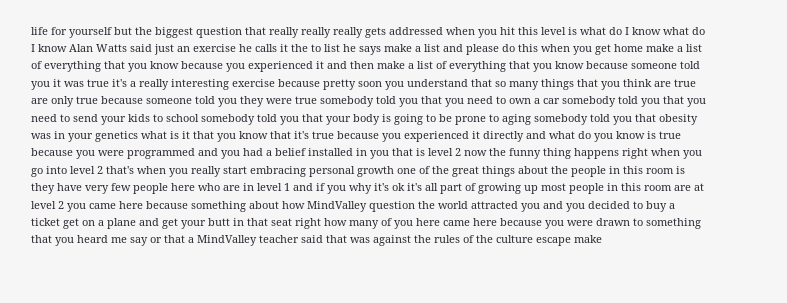life for yourself but the biggest question that really really really gets addressed when you hit this level is what do I know what do I know Alan Watts said just an exercise he calls it the to list he says make a list and please do this when you get home make a list of everything that you know because you experienced it and then make a list of everything that you know because someone told you it was true it's a really interesting exercise because pretty soon you understand that so many things that you think are true are only true because someone told you they were true somebody told you that you need to own a car somebody told you that you need to send your kids to school somebody told you that your body is going to be prone to aging somebody told you that obesity was in your genetics what is it that you know that it's true because you experienced it directly and what do you know is true because you were programmed and you had a belief installed in you that is level 2 now the funny thing happens right when you go into level 2 that's when you really start embracing personal growth one of the great things about the people in this room is they have very few people here who are in level 1 and if you why it's ok it's all part of growing up most people in this room are at level 2 you came here because something about how MindValley question the world attracted you and you decided to buy a ticket get on a plane and get your butt in that seat right how many of you here came here because you were drawn to something that you heard me say or that a MindValley teacher said that was against the rules of the culture escape make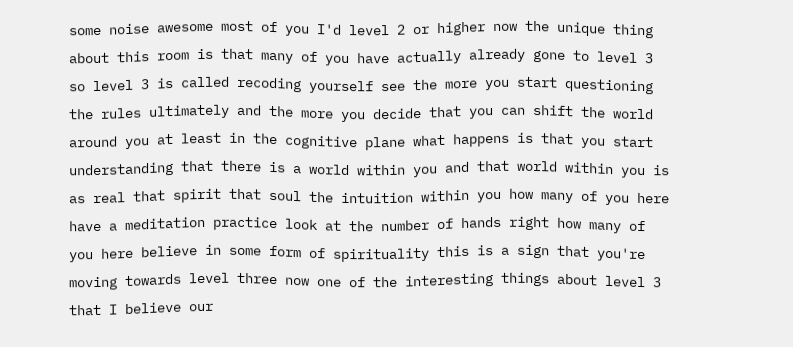some noise awesome most of you I'd level 2 or higher now the unique thing about this room is that many of you have actually already gone to level 3 so level 3 is called recoding yourself see the more you start questioning the rules ultimately and the more you decide that you can shift the world around you at least in the cognitive plane what happens is that you start understanding that there is a world within you and that world within you is as real that spirit that soul the intuition within you how many of you here have a meditation practice look at the number of hands right how many of you here believe in some form of spirituality this is a sign that you're moving towards level three now one of the interesting things about level 3 that I believe our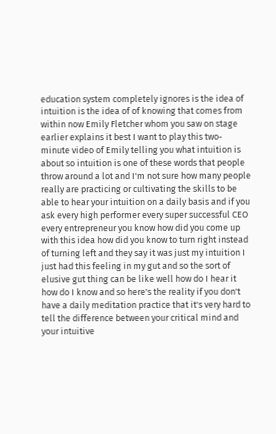education system completely ignores is the idea of intuition is the idea of of knowing that comes from within now Emily Fletcher whom you saw on stage earlier explains it best I want to play this two-minute video of Emily telling you what intuition is about so intuition is one of these words that people throw around a lot and I'm not sure how many people really are practicing or cultivating the skills to be able to hear your intuition on a daily basis and if you ask every high performer every super successful CEO every entrepreneur you know how did you come up with this idea how did you know to turn right instead of turning left and they say it was just my intuition I just had this feeling in my gut and so the sort of elusive gut thing can be like well how do I hear it how do I know and so here's the reality if you don't have a daily meditation practice that it's very hard to tell the difference between your critical mind and your intuitive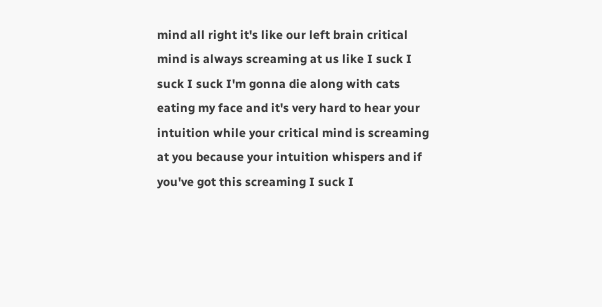mind all right it's like our left brain critical mind is always screaming at us like I suck I suck I suck I'm gonna die along with cats eating my face and it's very hard to hear your intuition while your critical mind is screaming at you because your intuition whispers and if you've got this screaming I suck I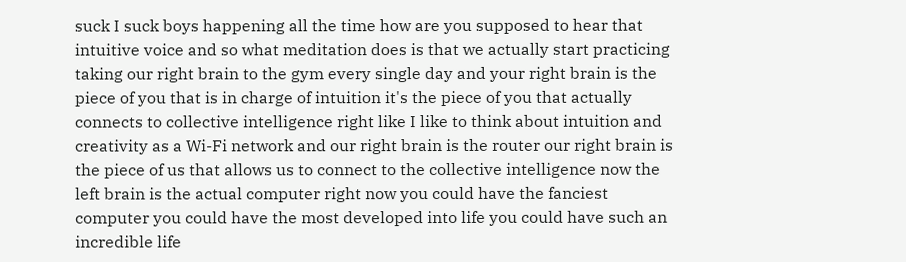suck I suck boys happening all the time how are you supposed to hear that intuitive voice and so what meditation does is that we actually start practicing taking our right brain to the gym every single day and your right brain is the piece of you that is in charge of intuition it's the piece of you that actually connects to collective intelligence right like I like to think about intuition and creativity as a Wi-Fi network and our right brain is the router our right brain is the piece of us that allows us to connect to the collective intelligence now the left brain is the actual computer right now you could have the fanciest computer you could have the most developed into life you could have such an incredible life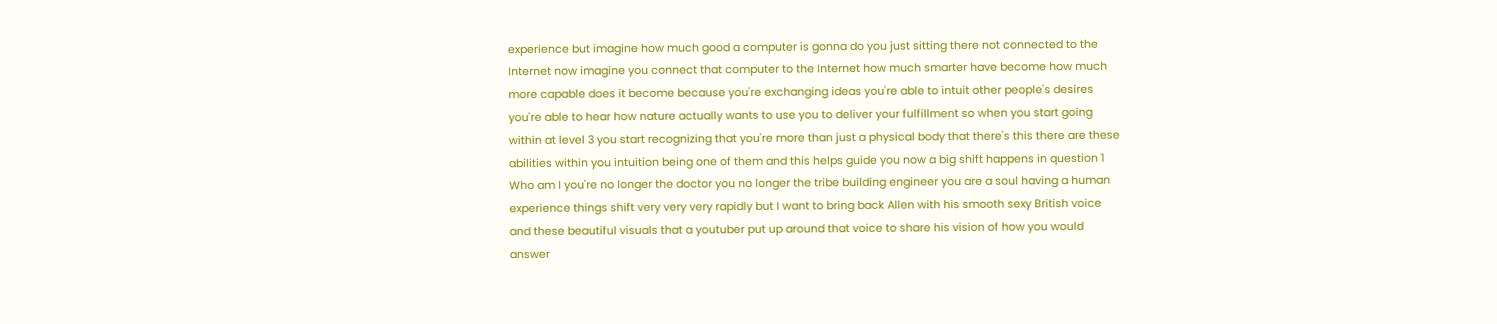experience but imagine how much good a computer is gonna do you just sitting there not connected to the Internet now imagine you connect that computer to the Internet how much smarter have become how much more capable does it become because you're exchanging ideas you're able to intuit other people's desires you're able to hear how nature actually wants to use you to deliver your fulfillment so when you start going within at level 3 you start recognizing that you're more than just a physical body that there's this there are these abilities within you intuition being one of them and this helps guide you now a big shift happens in question 1 Who am I you're no longer the doctor you no longer the tribe building engineer you are a soul having a human experience things shift very very very rapidly but I want to bring back Allen with his smooth sexy British voice and these beautiful visuals that a youtuber put up around that voice to share his vision of how you would answer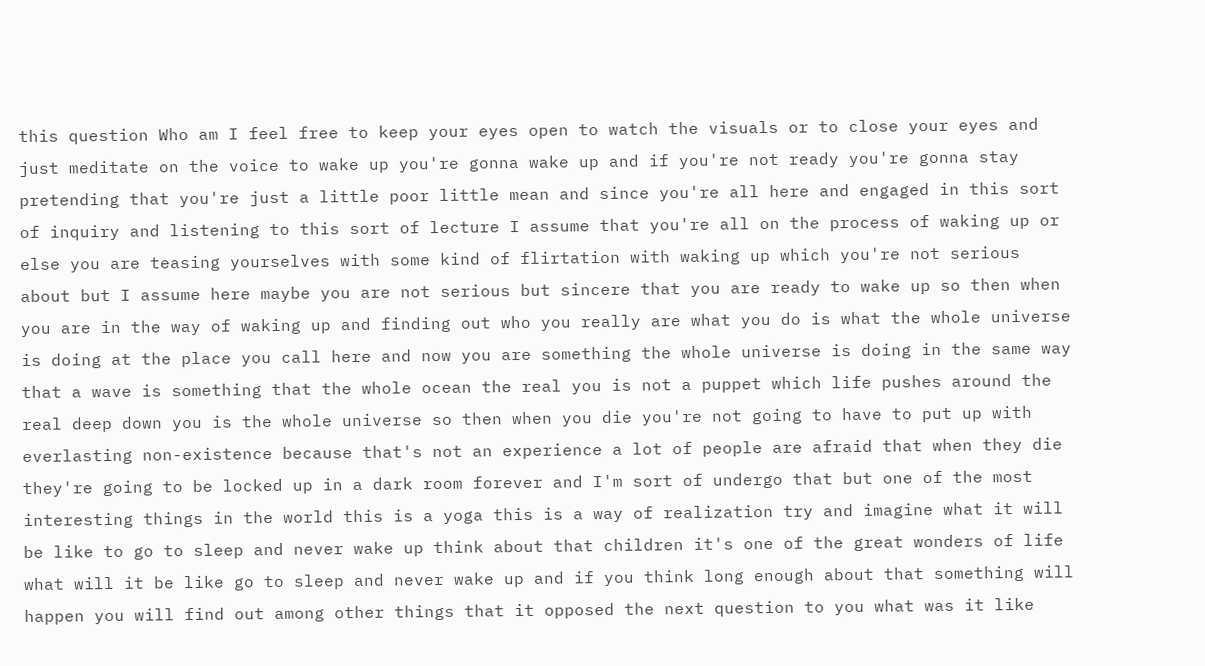this question Who am I feel free to keep your eyes open to watch the visuals or to close your eyes and just meditate on the voice to wake up you're gonna wake up and if you're not ready you're gonna stay pretending that you're just a little poor little mean and since you're all here and engaged in this sort of inquiry and listening to this sort of lecture I assume that you're all on the process of waking up or else you are teasing yourselves with some kind of flirtation with waking up which you're not serious about but I assume here maybe you are not serious but sincere that you are ready to wake up so then when you are in the way of waking up and finding out who you really are what you do is what the whole universe is doing at the place you call here and now you are something the whole universe is doing in the same way that a wave is something that the whole ocean the real you is not a puppet which life pushes around the real deep down you is the whole universe so then when you die you're not going to have to put up with everlasting non-existence because that's not an experience a lot of people are afraid that when they die they're going to be locked up in a dark room forever and I'm sort of undergo that but one of the most interesting things in the world this is a yoga this is a way of realization try and imagine what it will be like to go to sleep and never wake up think about that children it's one of the great wonders of life what will it be like go to sleep and never wake up and if you think long enough about that something will happen you will find out among other things that it opposed the next question to you what was it like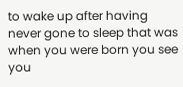to wake up after having never gone to sleep that was when you were born you see you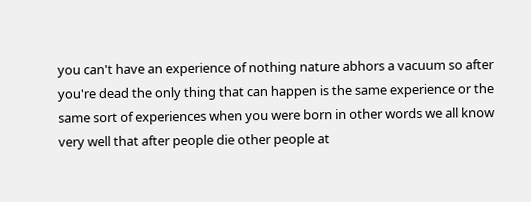you can't have an experience of nothing nature abhors a vacuum so after you're dead the only thing that can happen is the same experience or the same sort of experiences when you were born in other words we all know very well that after people die other people at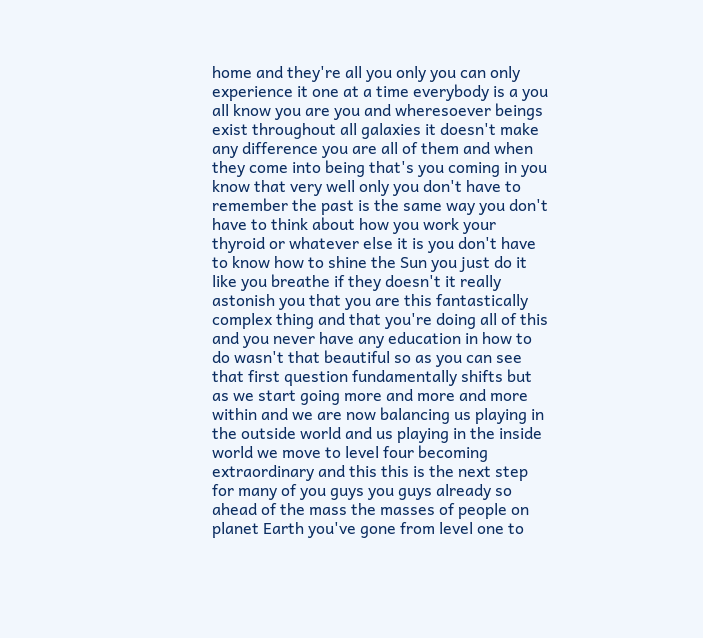home and they're all you only you can only experience it one at a time everybody is a you all know you are you and wheresoever beings exist throughout all galaxies it doesn't make any difference you are all of them and when they come into being that's you coming in you know that very well only you don't have to remember the past is the same way you don't have to think about how you work your thyroid or whatever else it is you don't have to know how to shine the Sun you just do it like you breathe if they doesn't it really astonish you that you are this fantastically complex thing and that you're doing all of this and you never have any education in how to do wasn't that beautiful so as you can see that first question fundamentally shifts but as we start going more and more and more within and we are now balancing us playing in the outside world and us playing in the inside world we move to level four becoming extraordinary and this this is the next step for many of you guys you guys already so ahead of the mass the masses of people on planet Earth you've gone from level one to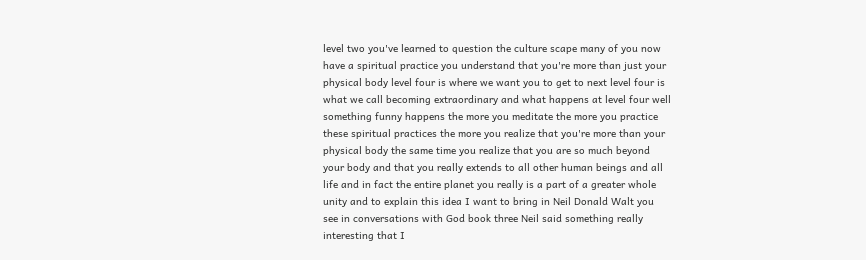level two you've learned to question the culture scape many of you now have a spiritual practice you understand that you're more than just your physical body level four is where we want you to get to next level four is what we call becoming extraordinary and what happens at level four well something funny happens the more you meditate the more you practice these spiritual practices the more you realize that you're more than your physical body the same time you realize that you are so much beyond your body and that you really extends to all other human beings and all life and in fact the entire planet you really is a part of a greater whole unity and to explain this idea I want to bring in Neil Donald Walt you see in conversations with God book three Neil said something really interesting that I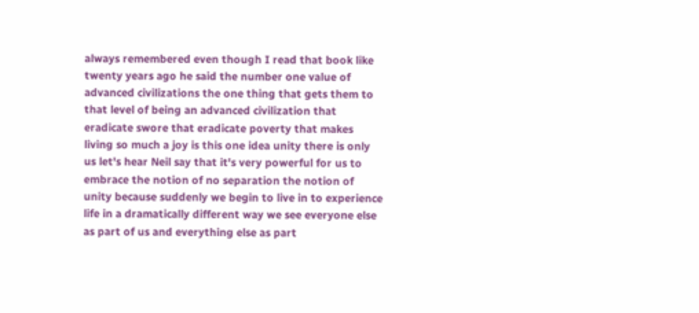always remembered even though I read that book like twenty years ago he said the number one value of advanced civilizations the one thing that gets them to that level of being an advanced civilization that eradicate swore that eradicate poverty that makes living so much a joy is this one idea unity there is only us let's hear Neil say that it's very powerful for us to embrace the notion of no separation the notion of unity because suddenly we begin to live in to experience life in a dramatically different way we see everyone else as part of us and everything else as part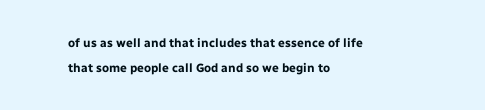of us as well and that includes that essence of life that some people call God and so we begin to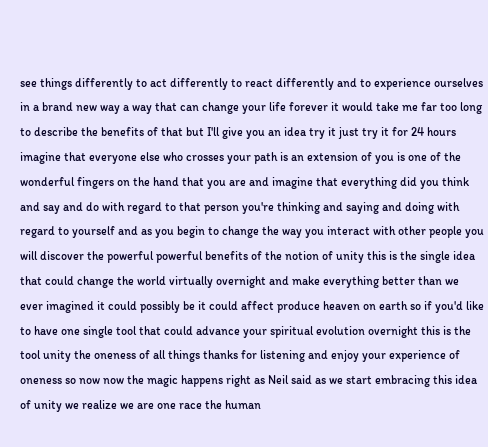see things differently to act differently to react differently and to experience ourselves in a brand new way a way that can change your life forever it would take me far too long to describe the benefits of that but I'll give you an idea try it just try it for 24 hours imagine that everyone else who crosses your path is an extension of you is one of the wonderful fingers on the hand that you are and imagine that everything did you think and say and do with regard to that person you're thinking and saying and doing with regard to yourself and as you begin to change the way you interact with other people you will discover the powerful powerful benefits of the notion of unity this is the single idea that could change the world virtually overnight and make everything better than we ever imagined it could possibly be it could affect produce heaven on earth so if you'd like to have one single tool that could advance your spiritual evolution overnight this is the tool unity the oneness of all things thanks for listening and enjoy your experience of oneness so now now the magic happens right as Neil said as we start embracing this idea of unity we realize we are one race the human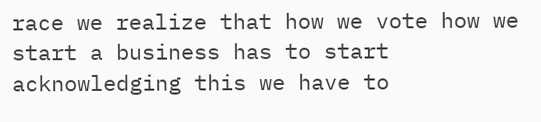race we realize that how we vote how we start a business has to start acknowledging this we have to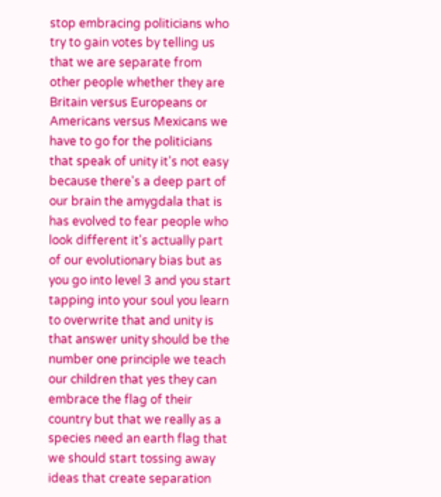stop embracing politicians who try to gain votes by telling us that we are separate from other people whether they are Britain versus Europeans or Americans versus Mexicans we have to go for the politicians that speak of unity it's not easy because there's a deep part of our brain the amygdala that is has evolved to fear people who look different it's actually part of our evolutionary bias but as you go into level 3 and you start tapping into your soul you learn to overwrite that and unity is that answer unity should be the number one principle we teach our children that yes they can embrace the flag of their country but that we really as a species need an earth flag that we should start tossing away ideas that create separation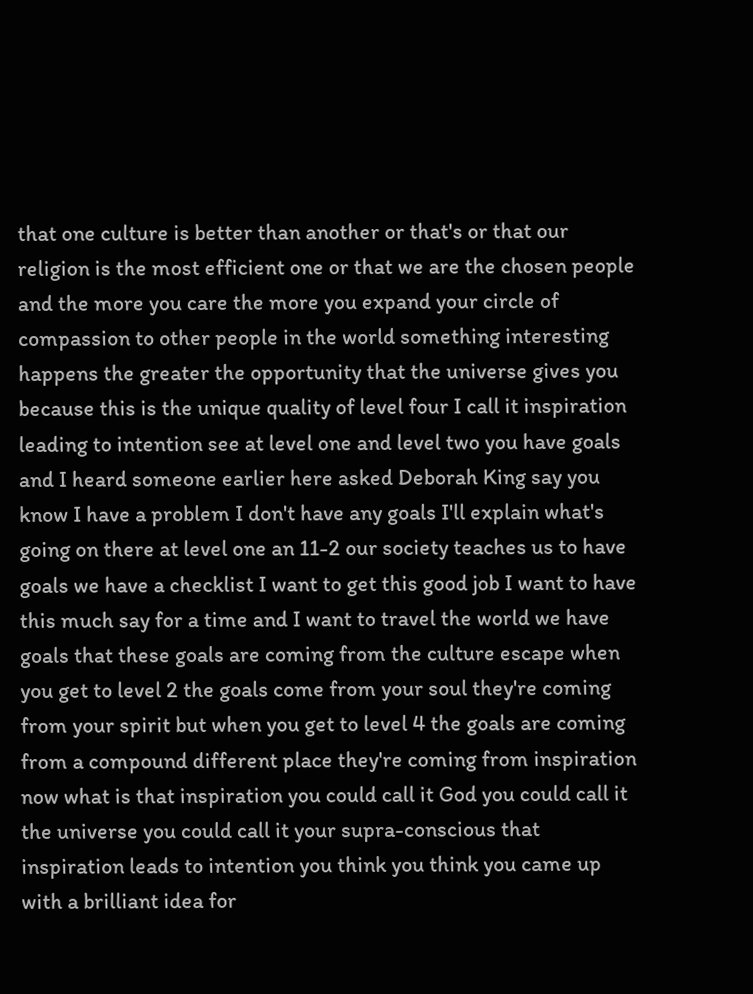that one culture is better than another or that's or that our religion is the most efficient one or that we are the chosen people and the more you care the more you expand your circle of compassion to other people in the world something interesting happens the greater the opportunity that the universe gives you because this is the unique quality of level four I call it inspiration leading to intention see at level one and level two you have goals and I heard someone earlier here asked Deborah King say you know I have a problem I don't have any goals I'll explain what's going on there at level one an 11-2 our society teaches us to have goals we have a checklist I want to get this good job I want to have this much say for a time and I want to travel the world we have goals that these goals are coming from the culture escape when you get to level 2 the goals come from your soul they're coming from your spirit but when you get to level 4 the goals are coming from a compound different place they're coming from inspiration now what is that inspiration you could call it God you could call it the universe you could call it your supra-conscious that inspiration leads to intention you think you think you came up with a brilliant idea for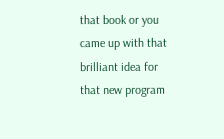that book or you came up with that brilliant idea for that new program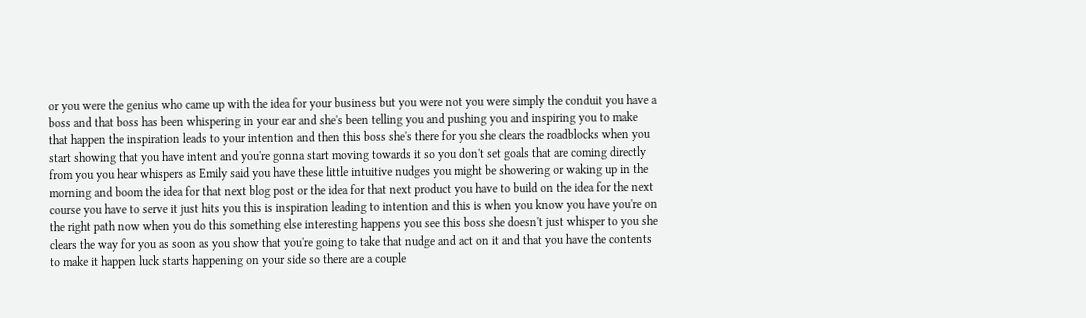or you were the genius who came up with the idea for your business but you were not you were simply the conduit you have a boss and that boss has been whispering in your ear and she's been telling you and pushing you and inspiring you to make that happen the inspiration leads to your intention and then this boss she's there for you she clears the roadblocks when you start showing that you have intent and you're gonna start moving towards it so you don't set goals that are coming directly from you you hear whispers as Emily said you have these little intuitive nudges you might be showering or waking up in the morning and boom the idea for that next blog post or the idea for that next product you have to build on the idea for the next course you have to serve it just hits you this is inspiration leading to intention and this is when you know you have you're on the right path now when you do this something else interesting happens you see this boss she doesn't just whisper to you she clears the way for you as soon as you show that you're going to take that nudge and act on it and that you have the contents to make it happen luck starts happening on your side so there are a couple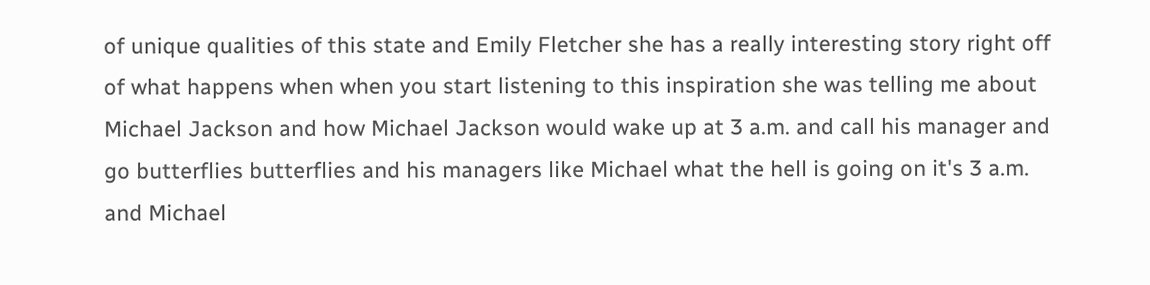of unique qualities of this state and Emily Fletcher she has a really interesting story right off of what happens when when you start listening to this inspiration she was telling me about Michael Jackson and how Michael Jackson would wake up at 3 a.m. and call his manager and go butterflies butterflies and his managers like Michael what the hell is going on it's 3 a.m. and Michael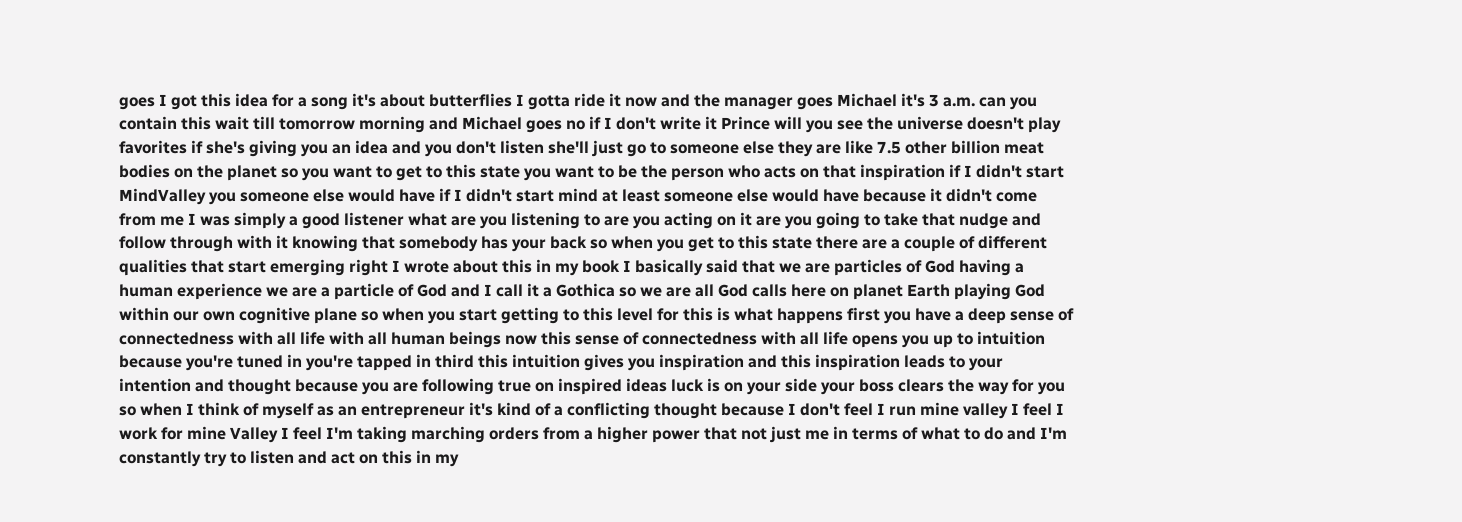goes I got this idea for a song it's about butterflies I gotta ride it now and the manager goes Michael it's 3 a.m. can you contain this wait till tomorrow morning and Michael goes no if I don't write it Prince will you see the universe doesn't play favorites if she's giving you an idea and you don't listen she'll just go to someone else they are like 7.5 other billion meat bodies on the planet so you want to get to this state you want to be the person who acts on that inspiration if I didn't start MindValley you someone else would have if I didn't start mind at least someone else would have because it didn't come from me I was simply a good listener what are you listening to are you acting on it are you going to take that nudge and follow through with it knowing that somebody has your back so when you get to this state there are a couple of different qualities that start emerging right I wrote about this in my book I basically said that we are particles of God having a human experience we are a particle of God and I call it a Gothica so we are all God calls here on planet Earth playing God within our own cognitive plane so when you start getting to this level for this is what happens first you have a deep sense of connectedness with all life with all human beings now this sense of connectedness with all life opens you up to intuition because you're tuned in you're tapped in third this intuition gives you inspiration and this inspiration leads to your intention and thought because you are following true on inspired ideas luck is on your side your boss clears the way for you so when I think of myself as an entrepreneur it's kind of a conflicting thought because I don't feel I run mine valley I feel I work for mine Valley I feel I'm taking marching orders from a higher power that not just me in terms of what to do and I'm constantly try to listen and act on this in my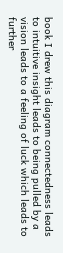book I drew this diagram connectedness leads to intuitive insight leads to being pulled by a vision leads to a feeling of luck which leads to further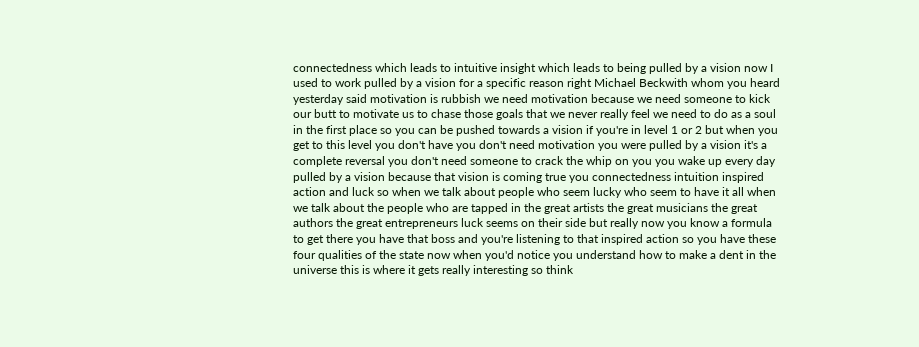connectedness which leads to intuitive insight which leads to being pulled by a vision now I used to work pulled by a vision for a specific reason right Michael Beckwith whom you heard yesterday said motivation is rubbish we need motivation because we need someone to kick our butt to motivate us to chase those goals that we never really feel we need to do as a soul in the first place so you can be pushed towards a vision if you're in level 1 or 2 but when you get to this level you don't have you don't need motivation you were pulled by a vision it's a complete reversal you don't need someone to crack the whip on you you wake up every day pulled by a vision because that vision is coming true you connectedness intuition inspired action and luck so when we talk about people who seem lucky who seem to have it all when we talk about the people who are tapped in the great artists the great musicians the great authors the great entrepreneurs luck seems on their side but really now you know a formula to get there you have that boss and you're listening to that inspired action so you have these four qualities of the state now when you'd notice you understand how to make a dent in the universe this is where it gets really interesting so think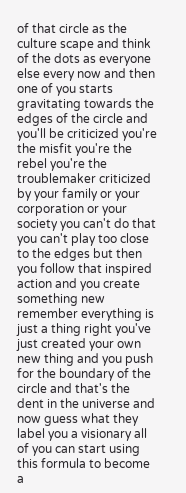of that circle as the culture scape and think of the dots as everyone else every now and then one of you starts gravitating towards the edges of the circle and you'll be criticized you're the misfit you're the rebel you're the troublemaker criticized by your family or your corporation or your society you can't do that you can't play too close to the edges but then you follow that inspired action and you create something new remember everything is just a thing right you've just created your own new thing and you push for the boundary of the circle and that's the dent in the universe and now guess what they label you a visionary all of you can start using this formula to become a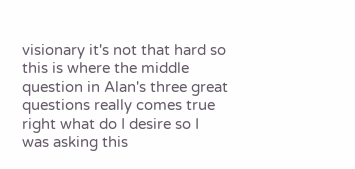visionary it's not that hard so this is where the middle question in Alan's three great questions really comes true right what do I desire so I was asking this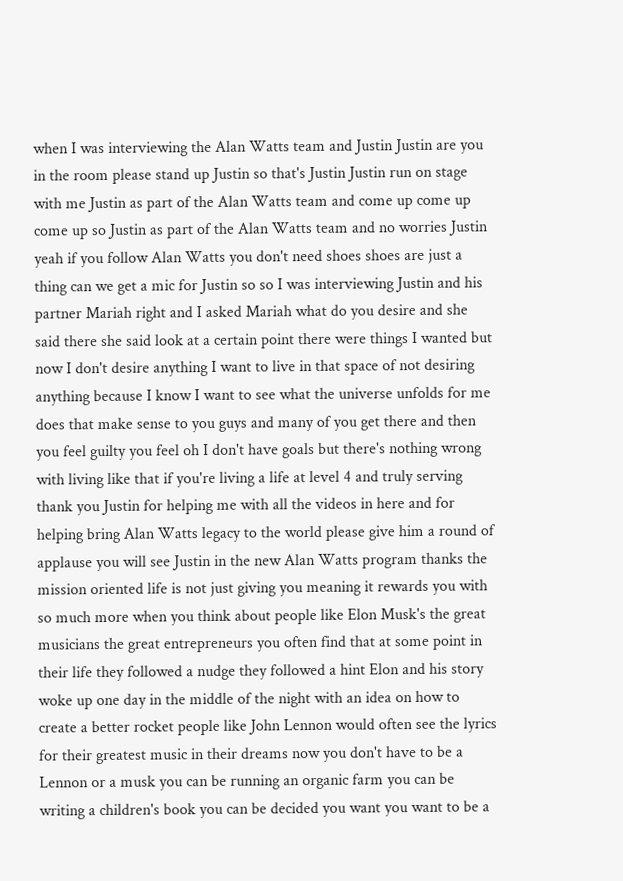when I was interviewing the Alan Watts team and Justin Justin are you in the room please stand up Justin so that's Justin Justin run on stage with me Justin as part of the Alan Watts team and come up come up come up so Justin as part of the Alan Watts team and no worries Justin yeah if you follow Alan Watts you don't need shoes shoes are just a thing can we get a mic for Justin so so I was interviewing Justin and his partner Mariah right and I asked Mariah what do you desire and she said there she said look at a certain point there were things I wanted but now I don't desire anything I want to live in that space of not desiring anything because I know I want to see what the universe unfolds for me does that make sense to you guys and many of you get there and then you feel guilty you feel oh I don't have goals but there's nothing wrong with living like that if you're living a life at level 4 and truly serving thank you Justin for helping me with all the videos in here and for helping bring Alan Watts legacy to the world please give him a round of applause you will see Justin in the new Alan Watts program thanks the mission oriented life is not just giving you meaning it rewards you with so much more when you think about people like Elon Musk's the great musicians the great entrepreneurs you often find that at some point in their life they followed a nudge they followed a hint Elon and his story woke up one day in the middle of the night with an idea on how to create a better rocket people like John Lennon would often see the lyrics for their greatest music in their dreams now you don't have to be a Lennon or a musk you can be running an organic farm you can be writing a children's book you can be decided you want you want to be a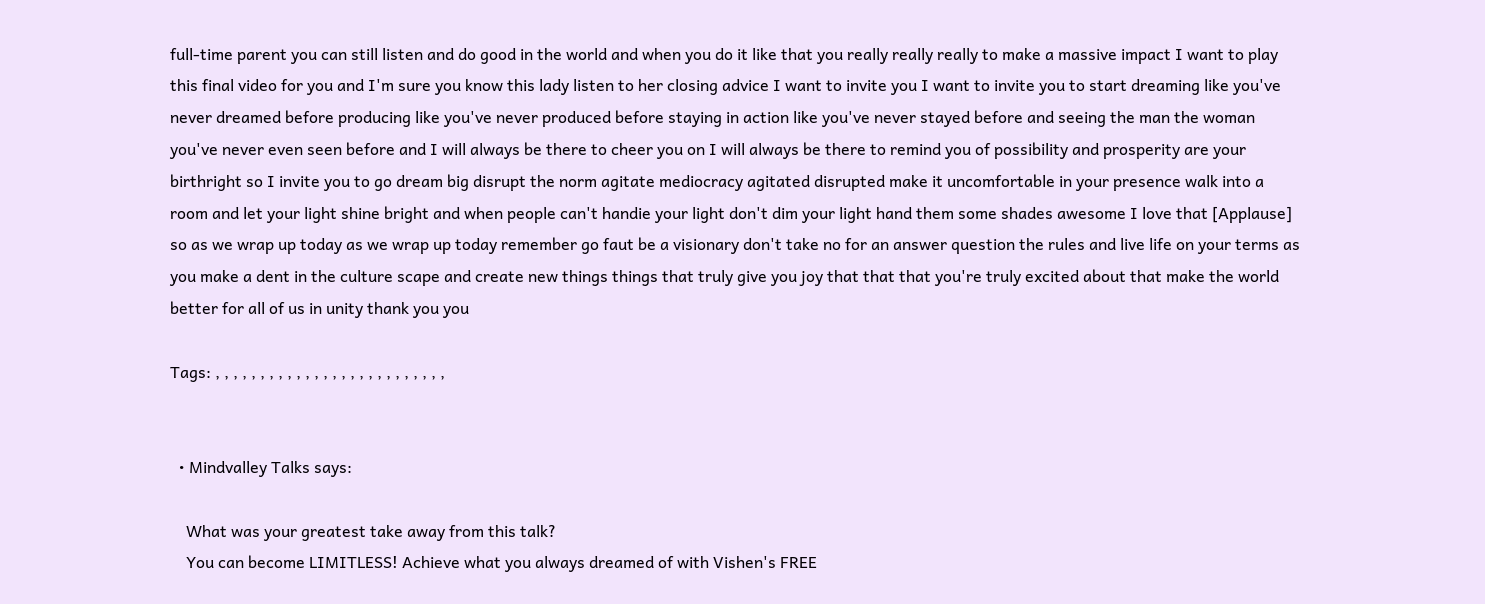full-time parent you can still listen and do good in the world and when you do it like that you really really really to make a massive impact I want to play this final video for you and I'm sure you know this lady listen to her closing advice I want to invite you I want to invite you to start dreaming like you've never dreamed before producing like you've never produced before staying in action like you've never stayed before and seeing the man the woman you've never even seen before and I will always be there to cheer you on I will always be there to remind you of possibility and prosperity are your birthright so I invite you to go dream big disrupt the norm agitate mediocracy agitated disrupted make it uncomfortable in your presence walk into a room and let your light shine bright and when people can't handie your light don't dim your light hand them some shades awesome I love that [Applause] so as we wrap up today as we wrap up today remember go faut be a visionary don't take no for an answer question the rules and live life on your terms as you make a dent in the culture scape and create new things things that truly give you joy that that that you're truly excited about that make the world better for all of us in unity thank you you

Tags: , , , , , , , , , , , , , , , , , , , , , , , , , ,


  • Mindvalley Talks says:

    What was your greatest take away from this talk?
    You can become LIMITLESS! Achieve what you always dreamed of with Vishen's FREE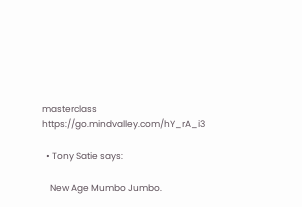masterclass  https://go.mindvalley.com/hY_rA_i3

  • Tony Satie says:

    New Age Mumbo Jumbo.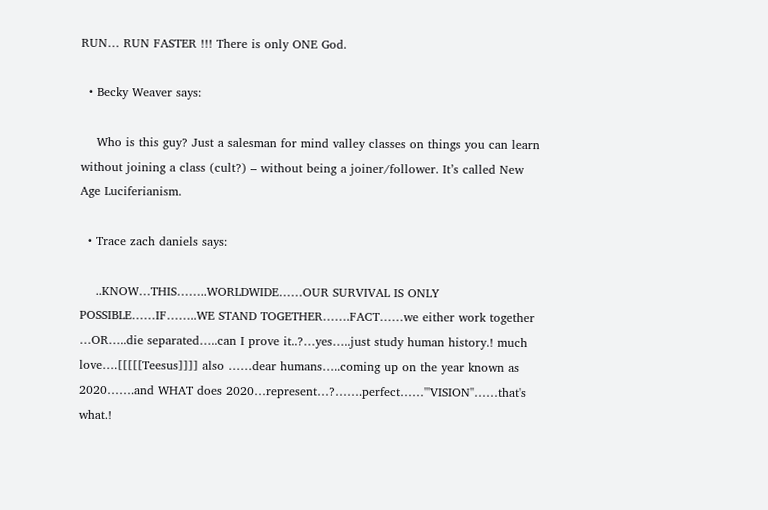RUN… RUN FASTER !!! There is only ONE God.

  • Becky Weaver says:

    Who is this guy? Just a salesman for mind valley classes on things you can learn without joining a class (cult?) – without being a joiner/follower. It’s called New Age Luciferianism.

  • Trace zach daniels says:

    ..KNOW…THIS……..WORLDWIDE……OUR SURVIVAL IS ONLY POSSIBLE……IF……..WE STAND TOGETHER…….FACT……we either work together …OR…..die separated…..can I prove it..?…yes…..just study human history.! much love….[[[[[Teesus]]]] also ……dear humans…..coming up on the year known as 2020…….and WHAT does 2020…represent…?…….perfect……'''VISION''……that's what.!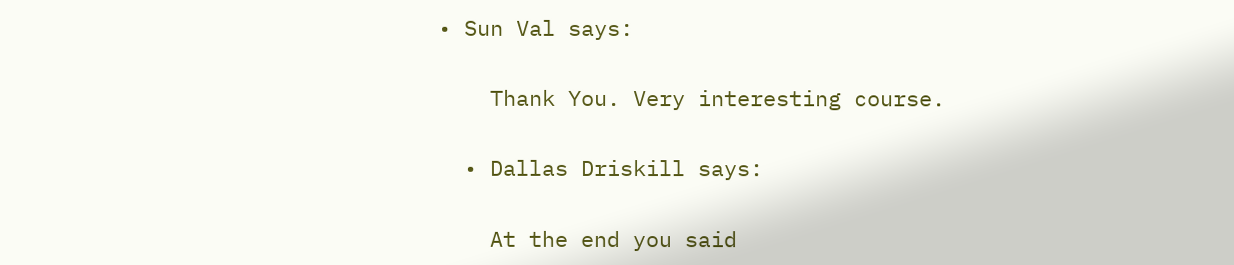• Sun Val says:

    Thank You. Very interesting course.

  • Dallas Driskill says:

    At the end you said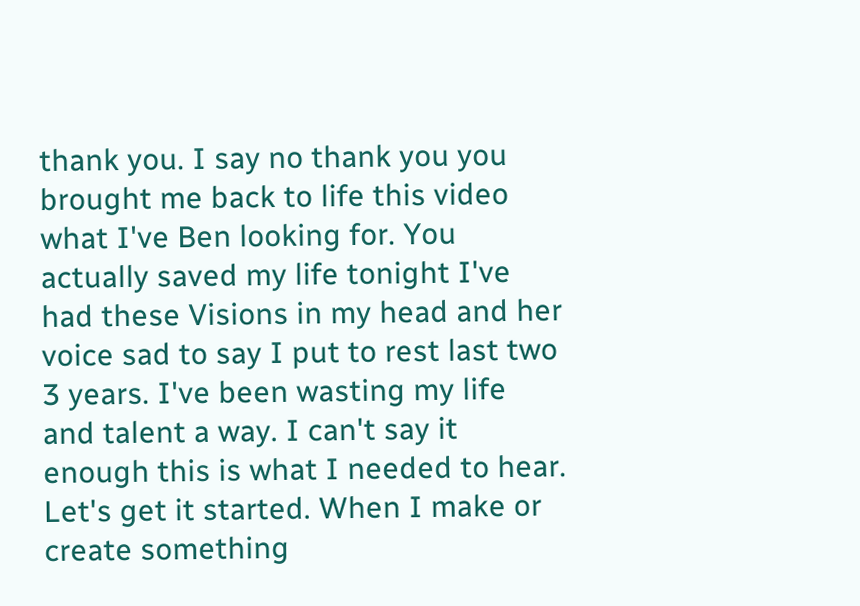thank you. I say no thank you you brought me back to life this video what I've Ben looking for. You actually saved my life tonight I've had these Visions in my head and her voice sad to say I put to rest last two 3 years. I've been wasting my life and talent a way. I can't say it enough this is what I needed to hear. Let's get it started. When I make or create something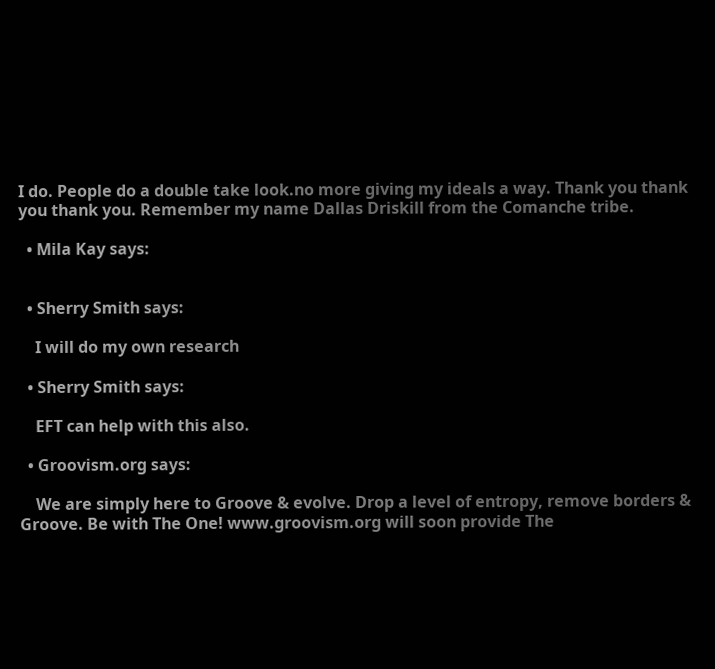I do. People do a double take look.no more giving my ideals a way. Thank you thank you thank you. Remember my name Dallas Driskill from the Comanche tribe.

  • Mila Kay says:


  • Sherry Smith says:

    I will do my own research

  • Sherry Smith says:

    EFT can help with this also.

  • Groovism.org says:

    We are simply here to Groove & evolve. Drop a level of entropy, remove borders & Groove. Be with The One! www.groovism.org will soon provide The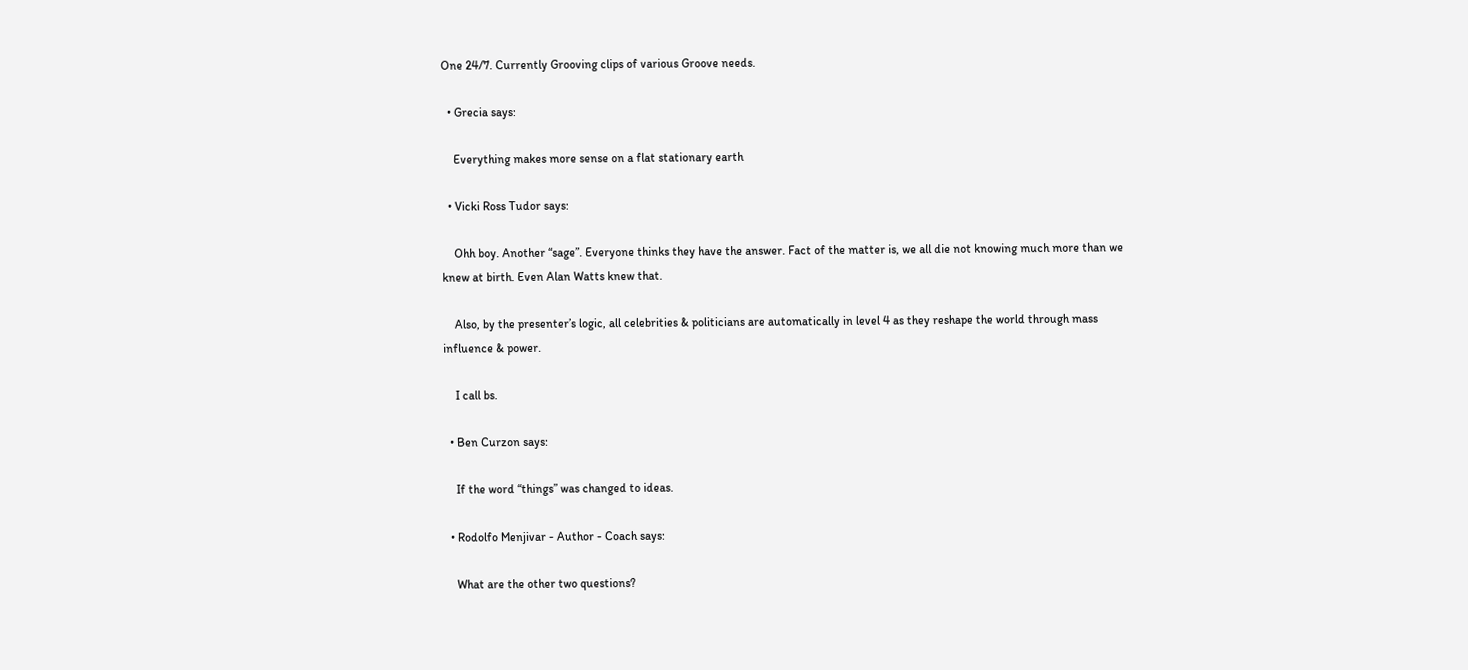One 24/7. Currently Grooving clips of various Groove needs.

  • Grecia says:

    Everything makes more sense on a flat stationary earth

  • Vicki Ross Tudor says:

    Ohh boy. Another “sage”. Everyone thinks they have the answer. Fact of the matter is, we all die not knowing much more than we knew at birth. Even Alan Watts knew that.

    Also, by the presenter’s logic, all celebrities & politicians are automatically in level 4 as they reshape the world through mass influence & power.

    I call bs.

  • Ben Curzon says:

    If the word “things” was changed to ideas.

  • Rodolfo Menjivar - Author - Coach says:

    What are the other two questions?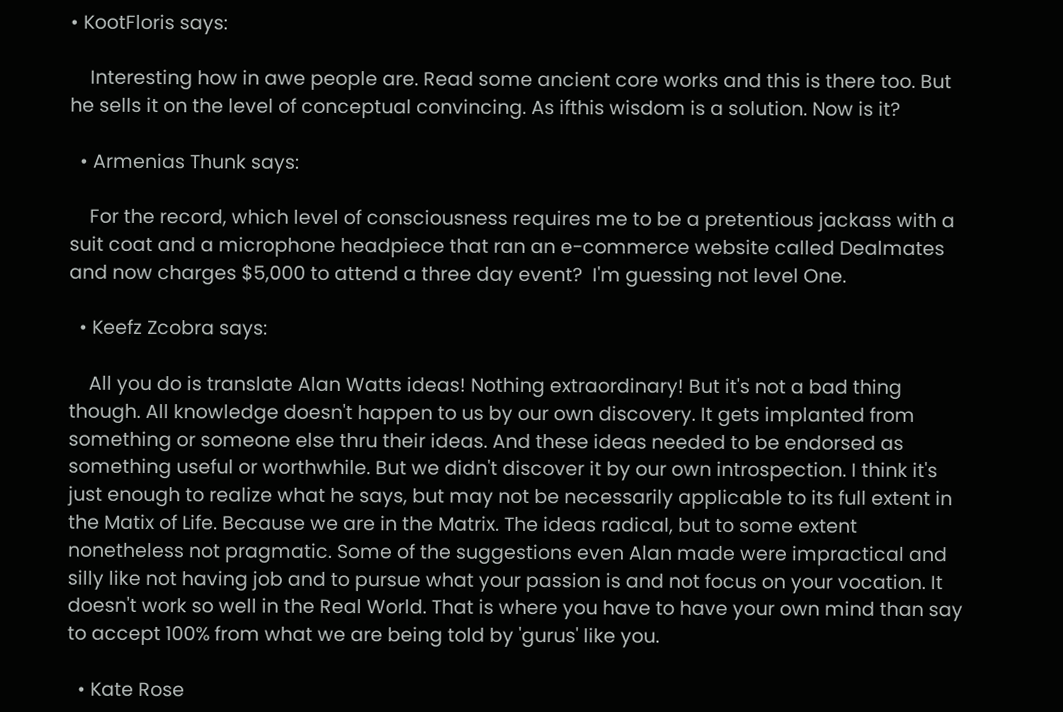• KootFloris says:

    Interesting how in awe people are. Read some ancient core works and this is there too. But he sells it on the level of conceptual convincing. As ifthis wisdom is a solution. Now is it?

  • Armenias Thunk says:

    For the record, which level of consciousness requires me to be a pretentious jackass with a suit coat and a microphone headpiece that ran an e-commerce website called Dealmates and now charges $5,000 to attend a three day event?  I'm guessing not level One.

  • Keefz Zcobra says:

    All you do is translate Alan Watts ideas! Nothing extraordinary! But it's not a bad thing though. All knowledge doesn't happen to us by our own discovery. It gets implanted from something or someone else thru their ideas. And these ideas needed to be endorsed as something useful or worthwhile. But we didn't discover it by our own introspection. I think it's just enough to realize what he says, but may not be necessarily applicable to its full extent in the Matix of Life. Because we are in the Matrix. The ideas radical, but to some extent nonetheless not pragmatic. Some of the suggestions even Alan made were impractical and silly like not having job and to pursue what your passion is and not focus on your vocation. It doesn't work so well in the Real World. That is where you have to have your own mind than say to accept 100% from what we are being told by 'gurus' like you.

  • Kate Rose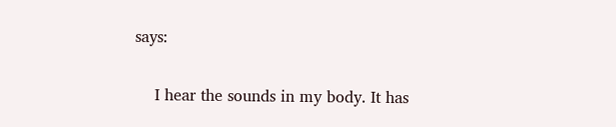says:

    I hear the sounds in my body. It has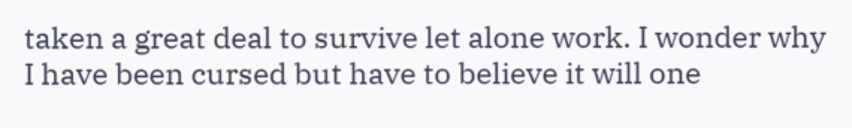taken a great deal to survive let alone work. I wonder why I have been cursed but have to believe it will one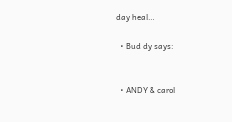day heal…

  • Bud dy says:


  • ANDY & carol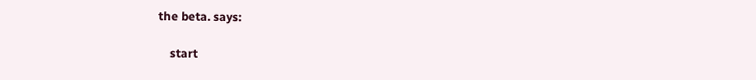the beta. says:

    start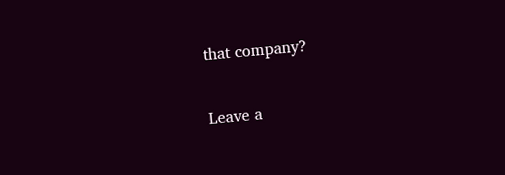that company?

Leave a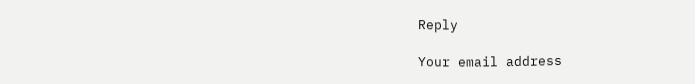Reply

Your email address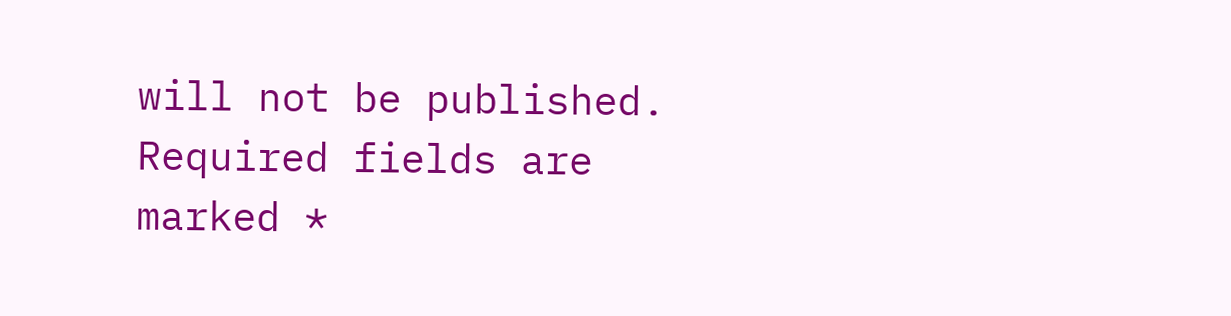will not be published. Required fields are marked *